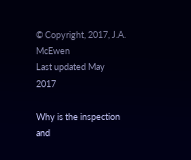© Copyright, 2017, J.A. McEwen
Last updated May 2017

Why is the inspection and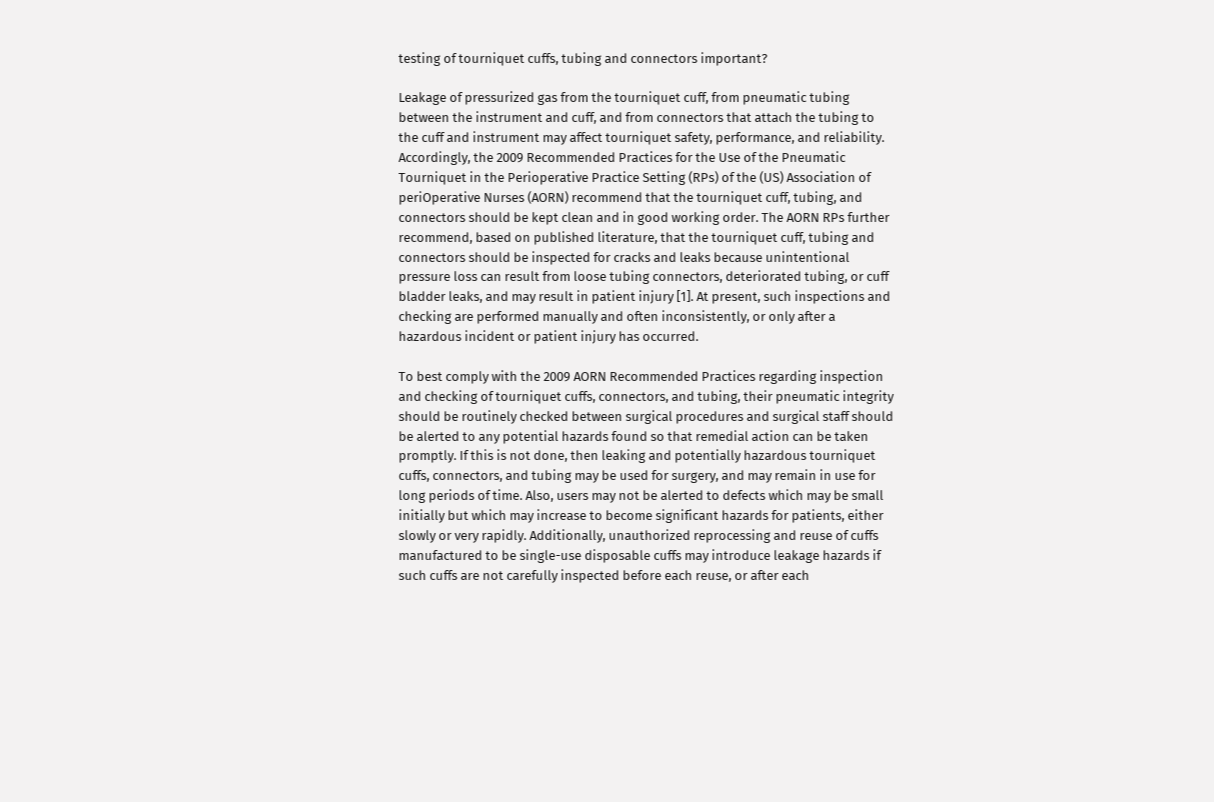testing of tourniquet cuffs, tubing and connectors important?

Leakage of pressurized gas from the tourniquet cuff, from pneumatic tubing between the instrument and cuff, and from connectors that attach the tubing to the cuff and instrument may affect tourniquet safety, performance, and reliability. Accordingly, the 2009 Recommended Practices for the Use of the Pneumatic Tourniquet in the Perioperative Practice Setting (RPs) of the (US) Association of periOperative Nurses (AORN) recommend that the tourniquet cuff, tubing, and connectors should be kept clean and in good working order. The AORN RPs further recommend, based on published literature, that the tourniquet cuff, tubing and connectors should be inspected for cracks and leaks because unintentional pressure loss can result from loose tubing connectors, deteriorated tubing, or cuff bladder leaks, and may result in patient injury [1]. At present, such inspections and checking are performed manually and often inconsistently, or only after a hazardous incident or patient injury has occurred.

To best comply with the 2009 AORN Recommended Practices regarding inspection and checking of tourniquet cuffs, connectors, and tubing, their pneumatic integrity should be routinely checked between surgical procedures and surgical staff should be alerted to any potential hazards found so that remedial action can be taken promptly. If this is not done, then leaking and potentially hazardous tourniquet cuffs, connectors, and tubing may be used for surgery, and may remain in use for long periods of time. Also, users may not be alerted to defects which may be small initially but which may increase to become significant hazards for patients, either slowly or very rapidly. Additionally, unauthorized reprocessing and reuse of cuffs manufactured to be single-use disposable cuffs may introduce leakage hazards if such cuffs are not carefully inspected before each reuse, or after each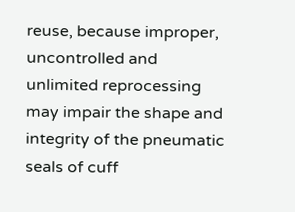reuse, because improper, uncontrolled and unlimited reprocessing may impair the shape and integrity of the pneumatic seals of cuff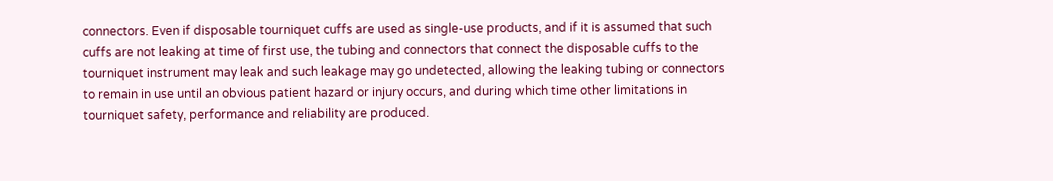connectors. Even if disposable tourniquet cuffs are used as single-use products, and if it is assumed that such cuffs are not leaking at time of first use, the tubing and connectors that connect the disposable cuffs to the tourniquet instrument may leak and such leakage may go undetected, allowing the leaking tubing or connectors to remain in use until an obvious patient hazard or injury occurs, and during which time other limitations in tourniquet safety, performance and reliability are produced.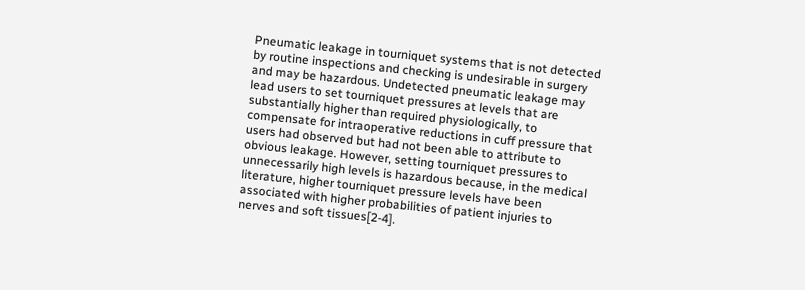Pneumatic leakage in tourniquet systems that is not detected by routine inspections and checking is undesirable in surgery and may be hazardous. Undetected pneumatic leakage may lead users to set tourniquet pressures at levels that are substantially higher than required physiologically, to compensate for intraoperative reductions in cuff pressure that users had observed but had not been able to attribute to obvious leakage. However, setting tourniquet pressures to unnecessarily high levels is hazardous because, in the medical literature, higher tourniquet pressure levels have been associated with higher probabilities of patient injuries to nerves and soft tissues[2-4].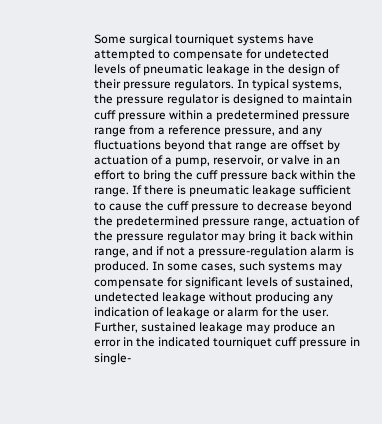Some surgical tourniquet systems have attempted to compensate for undetected levels of pneumatic leakage in the design of their pressure regulators. In typical systems, the pressure regulator is designed to maintain cuff pressure within a predetermined pressure range from a reference pressure, and any fluctuations beyond that range are offset by actuation of a pump, reservoir, or valve in an effort to bring the cuff pressure back within the range. If there is pneumatic leakage sufficient to cause the cuff pressure to decrease beyond the predetermined pressure range, actuation of the pressure regulator may bring it back within range, and if not a pressure-regulation alarm is produced. In some cases, such systems may compensate for significant levels of sustained, undetected leakage without producing any indication of leakage or alarm for the user. Further, sustained leakage may produce an error in the indicated tourniquet cuff pressure in single-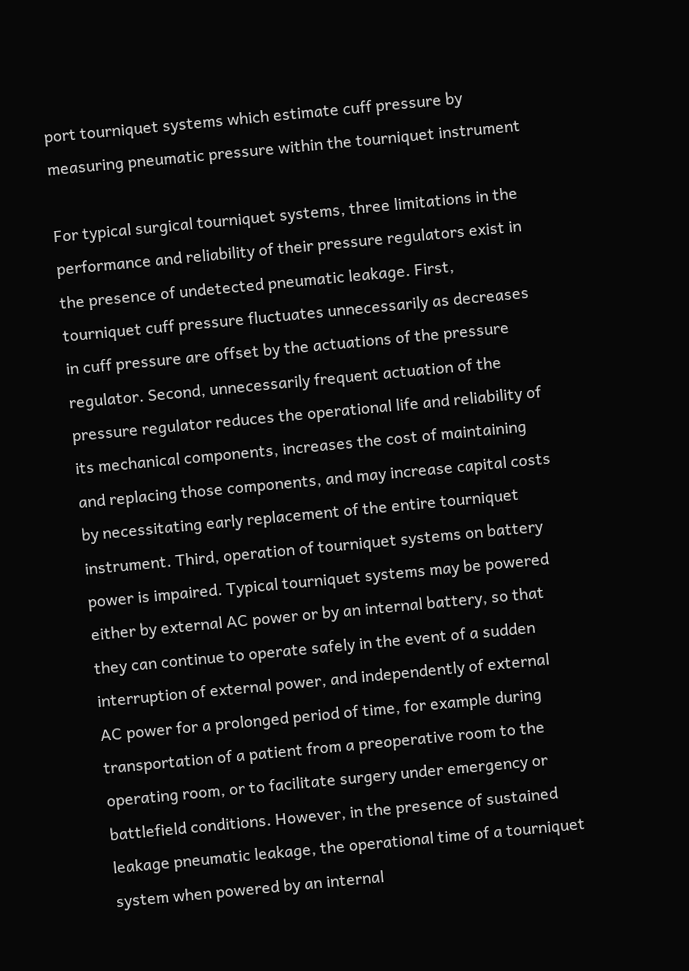port tourniquet systems which estimate cuff pressure by measuring pneumatic pressure within the tourniquet instrument

For typical surgical tourniquet systems, three limitations in the performance and reliability of their pressure regulators exist in the presence of undetected pneumatic leakage. First, tourniquet cuff pressure fluctuates unnecessarily as decreases in cuff pressure are offset by the actuations of the pressure regulator. Second, unnecessarily frequent actuation of the pressure regulator reduces the operational life and reliability of its mechanical components, increases the cost of maintaining and replacing those components, and may increase capital costs by necessitating early replacement of the entire tourniquet instrument. Third, operation of tourniquet systems on battery power is impaired. Typical tourniquet systems may be powered either by external AC power or by an internal battery, so that they can continue to operate safely in the event of a sudden interruption of external power, and independently of external AC power for a prolonged period of time, for example during transportation of a patient from a preoperative room to the operating room, or to facilitate surgery under emergency or battlefield conditions. However, in the presence of sustained leakage pneumatic leakage, the operational time of a tourniquet system when powered by an internal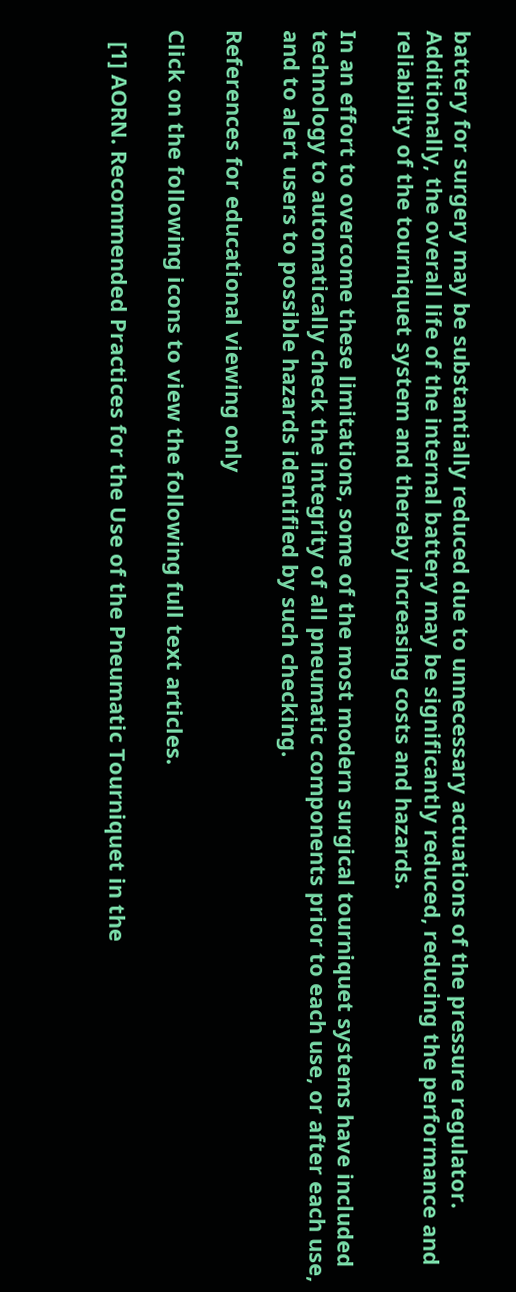battery for surgery may be substantially reduced due to unnecessary actuations of the pressure regulator. Additionally, the overall life of the internal battery may be significantly reduced, reducing the performance and reliability of the tourniquet system and thereby increasing costs and hazards.

In an effort to overcome these limitations, some of the most modern surgical tourniquet systems have included technology to automatically check the integrity of all pneumatic components prior to each use, or after each use, and to alert users to possible hazards identified by such checking.

References for educational viewing only

Click on the following icons to view the following full text articles.

  [1] AORN. Recommended Practices for the Use of the Pneumatic Tourniquet in the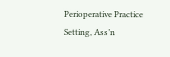Perioperative Practice Setting, Ass’n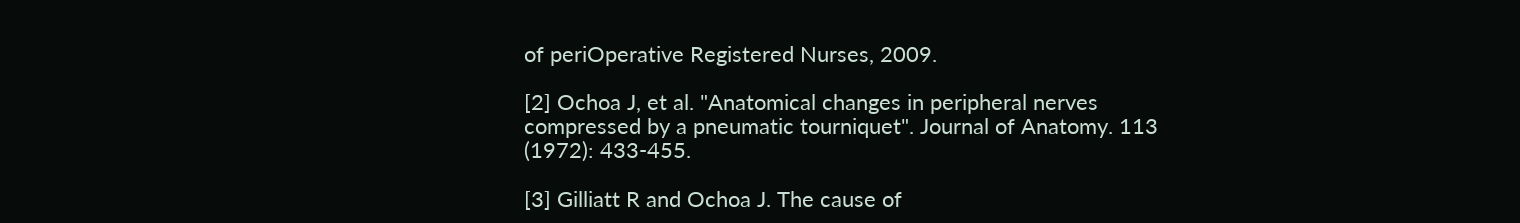of periOperative Registered Nurses, 2009.

[2] Ochoa J, et al. "Anatomical changes in peripheral nerves compressed by a pneumatic tourniquet". Journal of Anatomy. 113 (1972): 433-455.

[3] Gilliatt R and Ochoa J. The cause of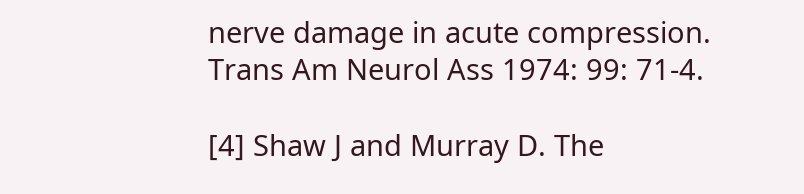nerve damage in acute compression. Trans Am Neurol Ass 1974: 99: 71-4.

[4] Shaw J and Murray D. The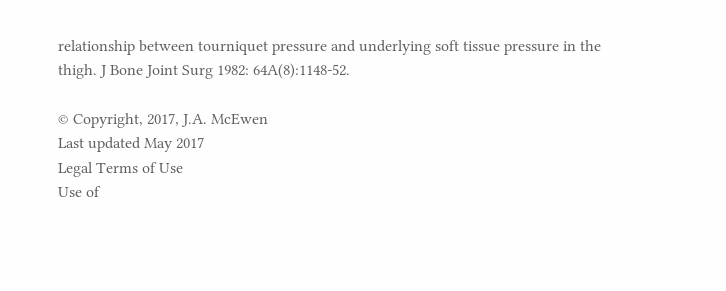relationship between tourniquet pressure and underlying soft tissue pressure in the thigh. J Bone Joint Surg 1982: 64A(8):1148-52.

© Copyright, 2017, J.A. McEwen
Last updated May 2017
Legal Terms of Use
Use of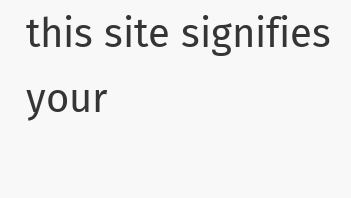this site signifies your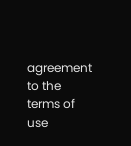agreement to the terms of use